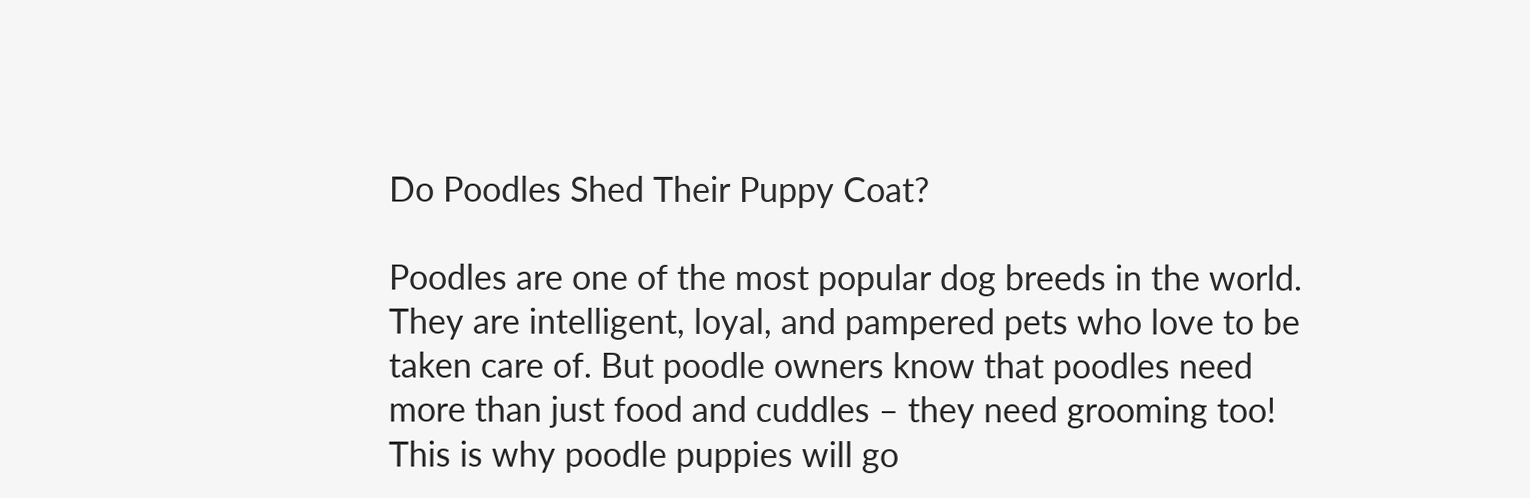Do Poodles Shed Their Puppy Coat?

Poodles are one of the most popular dog breeds in the world. They are intelligent, loyal, and pampered pets who love to be taken care of. But poodle owners know that poodles need more than just food and cuddles – they need grooming too! This is why poodle puppies will go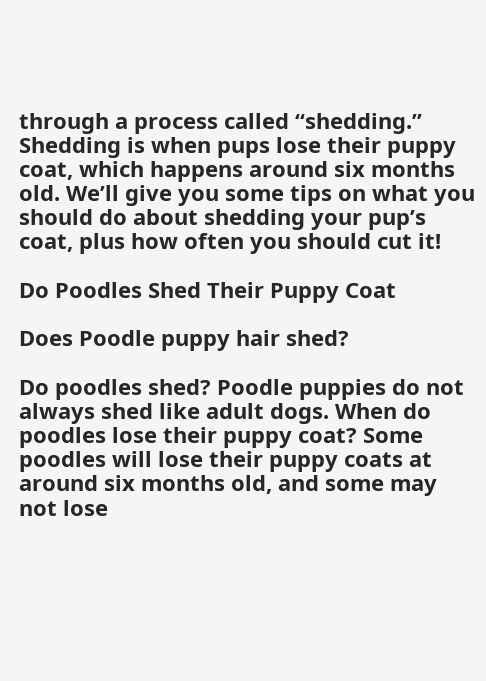through a process called “shedding.” Shedding is when pups lose their puppy coat, which happens around six months old. We’ll give you some tips on what you should do about shedding your pup’s coat, plus how often you should cut it!

Do Poodles Shed Their Puppy Coat

Does Poodle puppy hair shed?

Do poodles shed? Poodle puppies do not always shed like adult dogs. When do poodles lose their puppy coat? Some poodles will lose their puppy coats at around six months old, and some may not lose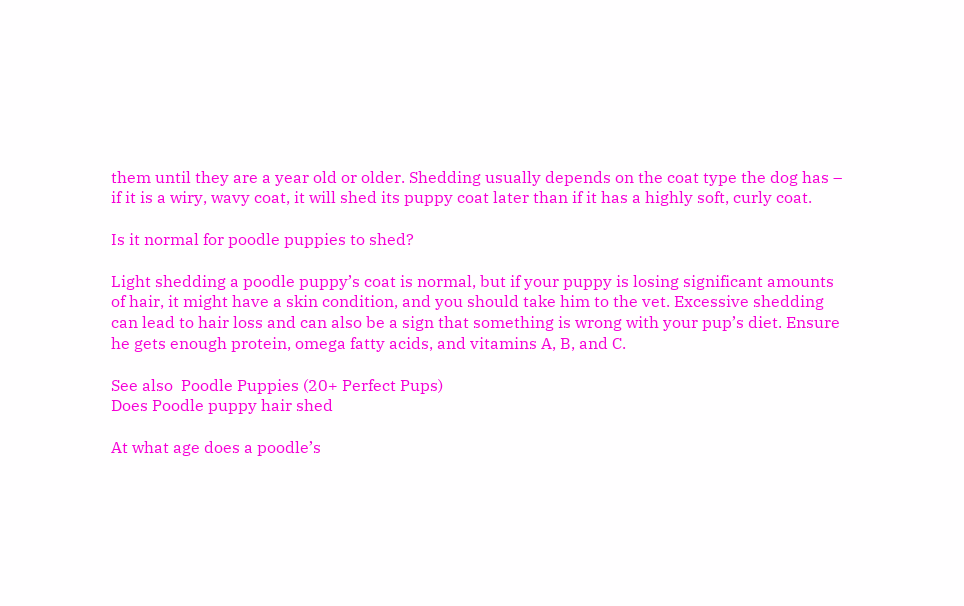them until they are a year old or older. Shedding usually depends on the coat type the dog has – if it is a wiry, wavy coat, it will shed its puppy coat later than if it has a highly soft, curly coat.

Is it normal for poodle puppies to shed?

Light shedding a poodle puppy’s coat is normal, but if your puppy is losing significant amounts of hair, it might have a skin condition, and you should take him to the vet. Excessive shedding can lead to hair loss and can also be a sign that something is wrong with your pup’s diet. Ensure he gets enough protein, omega fatty acids, and vitamins A, B, and C.

See also  Poodle Puppies (20+ Perfect Pups)
Does Poodle puppy hair shed

At what age does a poodle’s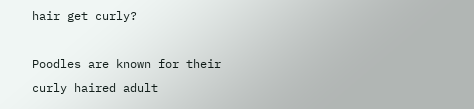hair get curly?

Poodles are known for their curly haired adult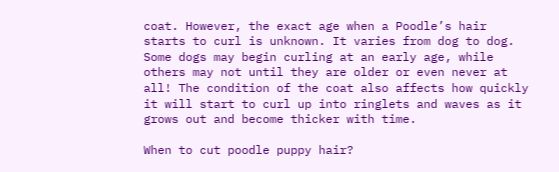coat. However, the exact age when a Poodle’s hair starts to curl is unknown. It varies from dog to dog. Some dogs may begin curling at an early age, while others may not until they are older or even never at all! The condition of the coat also affects how quickly it will start to curl up into ringlets and waves as it grows out and become thicker with time.

When to cut poodle puppy hair?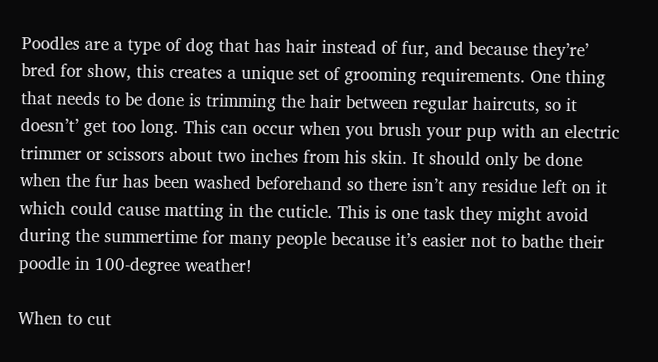Poodles are a type of dog that has hair instead of fur, and because they’re’ bred for show, this creates a unique set of grooming requirements. One thing that needs to be done is trimming the hair between regular haircuts, so it doesn’t’ get too long. This can occur when you brush your pup with an electric trimmer or scissors about two inches from his skin. It should only be done when the fur has been washed beforehand so there isn’t any residue left on it which could cause matting in the cuticle. This is one task they might avoid during the summertime for many people because it’s easier not to bathe their poodle in 100-degree weather!

When to cut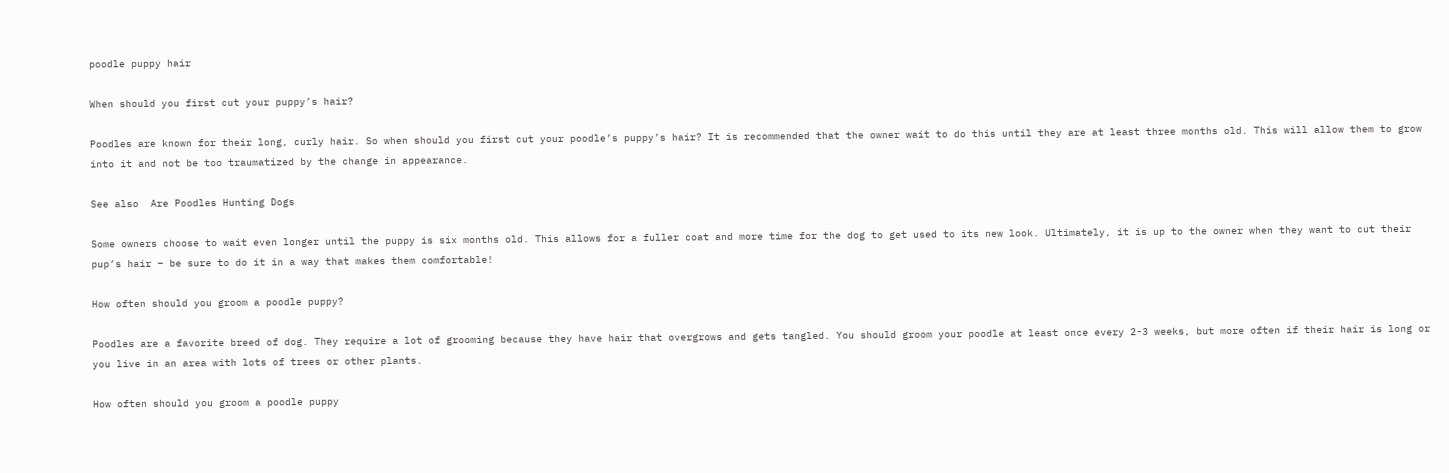poodle puppy hair

When should you first cut your puppy’s hair?

Poodles are known for their long, curly hair. So when should you first cut your poodle’s puppy’s hair? It is recommended that the owner wait to do this until they are at least three months old. This will allow them to grow into it and not be too traumatized by the change in appearance.

See also  Are Poodles Hunting Dogs

Some owners choose to wait even longer until the puppy is six months old. This allows for a fuller coat and more time for the dog to get used to its new look. Ultimately, it is up to the owner when they want to cut their pup’s hair – be sure to do it in a way that makes them comfortable!

How often should you groom a poodle puppy?

Poodles are a favorite breed of dog. They require a lot of grooming because they have hair that overgrows and gets tangled. You should groom your poodle at least once every 2-3 weeks, but more often if their hair is long or you live in an area with lots of trees or other plants.

How often should you groom a poodle puppy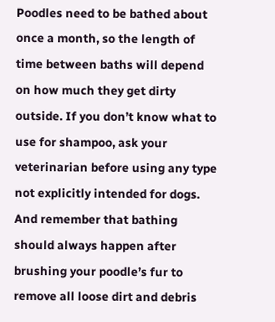Poodles need to be bathed about once a month, so the length of time between baths will depend on how much they get dirty outside. If you don’t know what to use for shampoo, ask your veterinarian before using any type not explicitly intended for dogs. And remember that bathing should always happen after brushing your poodle’s fur to remove all loose dirt and debris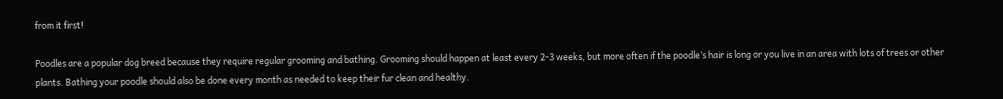from it first!

Poodles are a popular dog breed because they require regular grooming and bathing. Grooming should happen at least every 2-3 weeks, but more often if the poodle’s hair is long or you live in an area with lots of trees or other plants. Bathing your poodle should also be done every month as needed to keep their fur clean and healthy.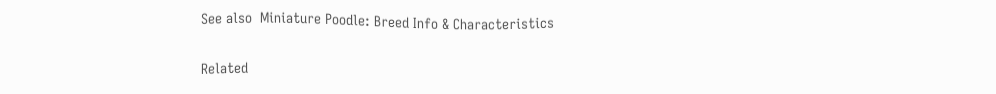See also  Miniature Poodle: Breed Info & Characteristics

Related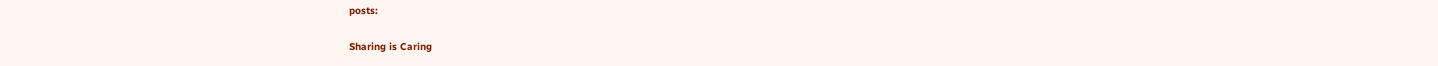posts:

Sharing is Caring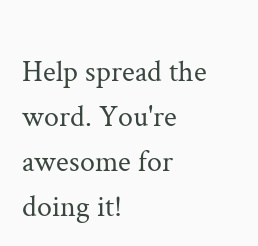Help spread the word. You're awesome for doing it!